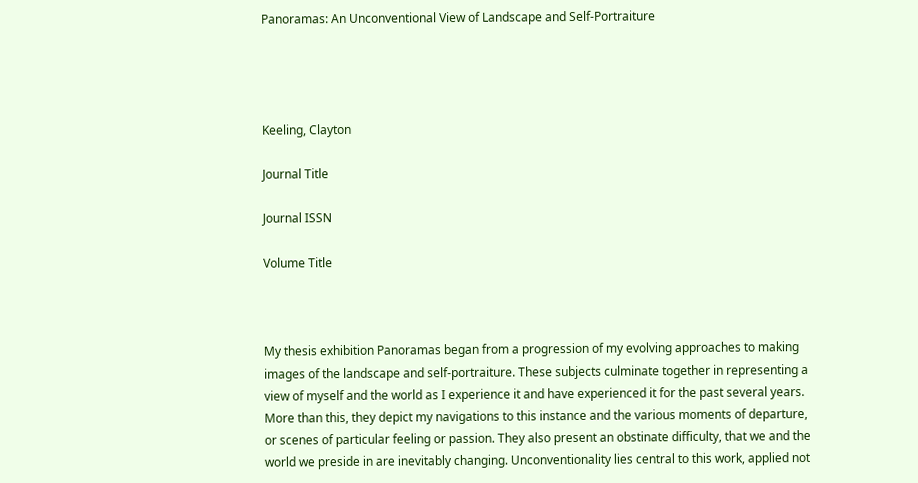Panoramas: An Unconventional View of Landscape and Self-Portraiture




Keeling, Clayton

Journal Title

Journal ISSN

Volume Title



My thesis exhibition Panoramas began from a progression of my evolving approaches to making images of the landscape and self-portraiture. These subjects culminate together in representing a view of myself and the world as I experience it and have experienced it for the past several years. More than this, they depict my navigations to this instance and the various moments of departure, or scenes of particular feeling or passion. They also present an obstinate difficulty, that we and the world we preside in are inevitably changing. Unconventionality lies central to this work, applied not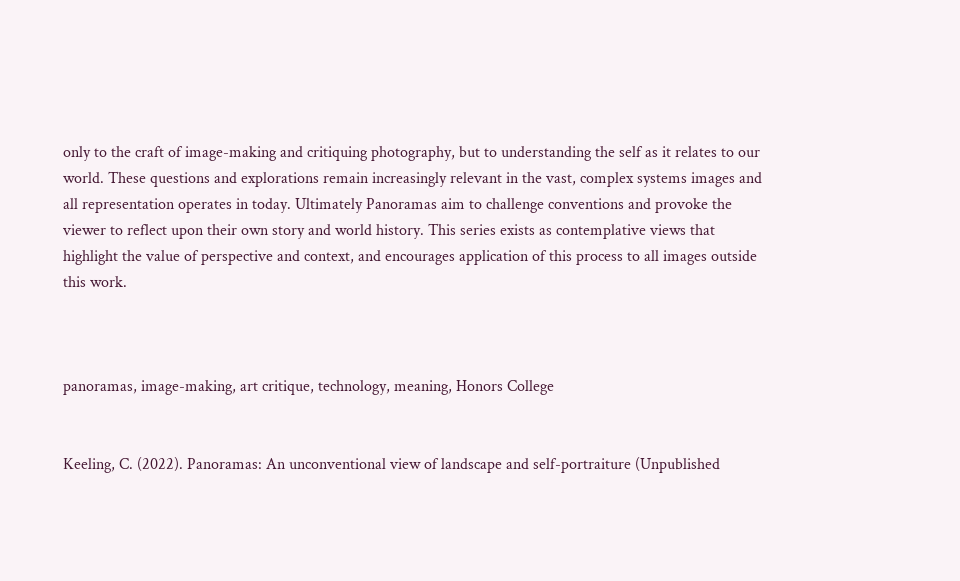only to the craft of image-making and critiquing photography, but to understanding the self as it relates to our world. These questions and explorations remain increasingly relevant in the vast, complex systems images and all representation operates in today. Ultimately Panoramas aim to challenge conventions and provoke the viewer to reflect upon their own story and world history. This series exists as contemplative views that highlight the value of perspective and context, and encourages application of this process to all images outside this work.



panoramas, image-making, art critique, technology, meaning, Honors College


Keeling, C. (2022). Panoramas: An unconventional view of landscape and self-portraiture (Unpublished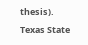thesis). Texas State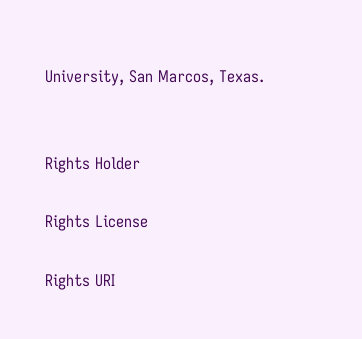University, San Marcos, Texas.


Rights Holder

Rights License

Rights URI